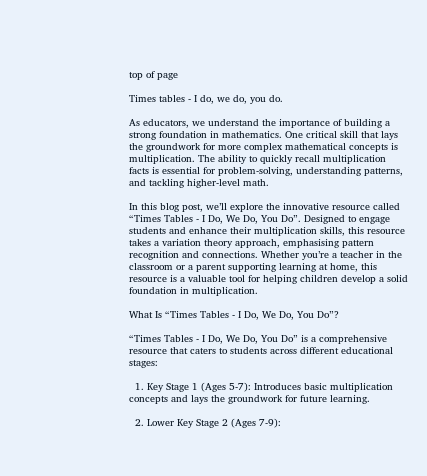top of page

Times tables - I do, we do, you do.

As educators, we understand the importance of building a strong foundation in mathematics. One critical skill that lays the groundwork for more complex mathematical concepts is multiplication. The ability to quickly recall multiplication facts is essential for problem-solving, understanding patterns, and tackling higher-level math.

In this blog post, we’ll explore the innovative resource called “Times Tables - I Do, We Do, You Do”. Designed to engage students and enhance their multiplication skills, this resource takes a variation theory approach, emphasising pattern recognition and connections. Whether you’re a teacher in the classroom or a parent supporting learning at home, this resource is a valuable tool for helping children develop a solid foundation in multiplication.

What Is “Times Tables - I Do, We Do, You Do”?

“Times Tables - I Do, We Do, You Do” is a comprehensive resource that caters to students across different educational stages:

  1. Key Stage 1 (Ages 5-7): Introduces basic multiplication concepts and lays the groundwork for future learning.

  2. Lower Key Stage 2 (Ages 7-9):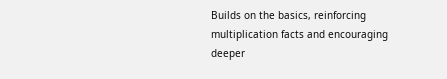Builds on the basics, reinforcing multiplication facts and encouraging deeper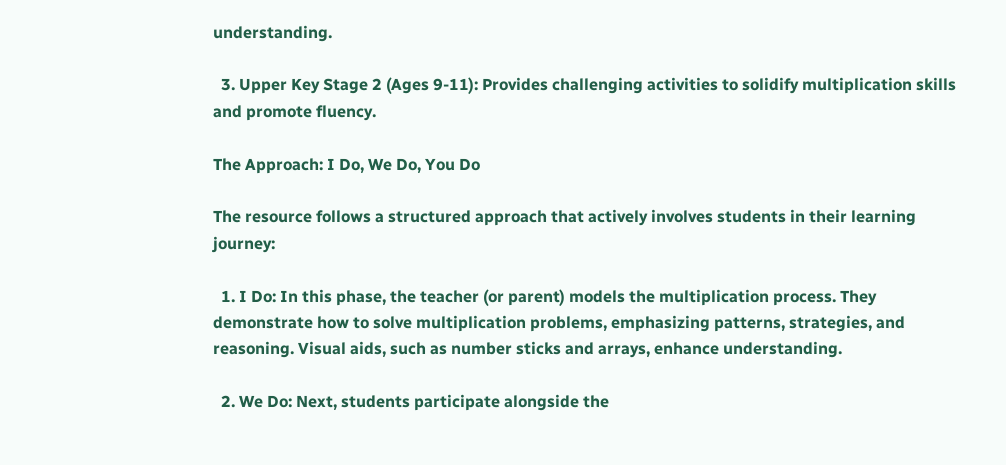understanding.

  3. Upper Key Stage 2 (Ages 9-11): Provides challenging activities to solidify multiplication skills and promote fluency.

The Approach: I Do, We Do, You Do

The resource follows a structured approach that actively involves students in their learning journey:

  1. I Do: In this phase, the teacher (or parent) models the multiplication process. They demonstrate how to solve multiplication problems, emphasizing patterns, strategies, and reasoning. Visual aids, such as number sticks and arrays, enhance understanding.

  2. We Do: Next, students participate alongside the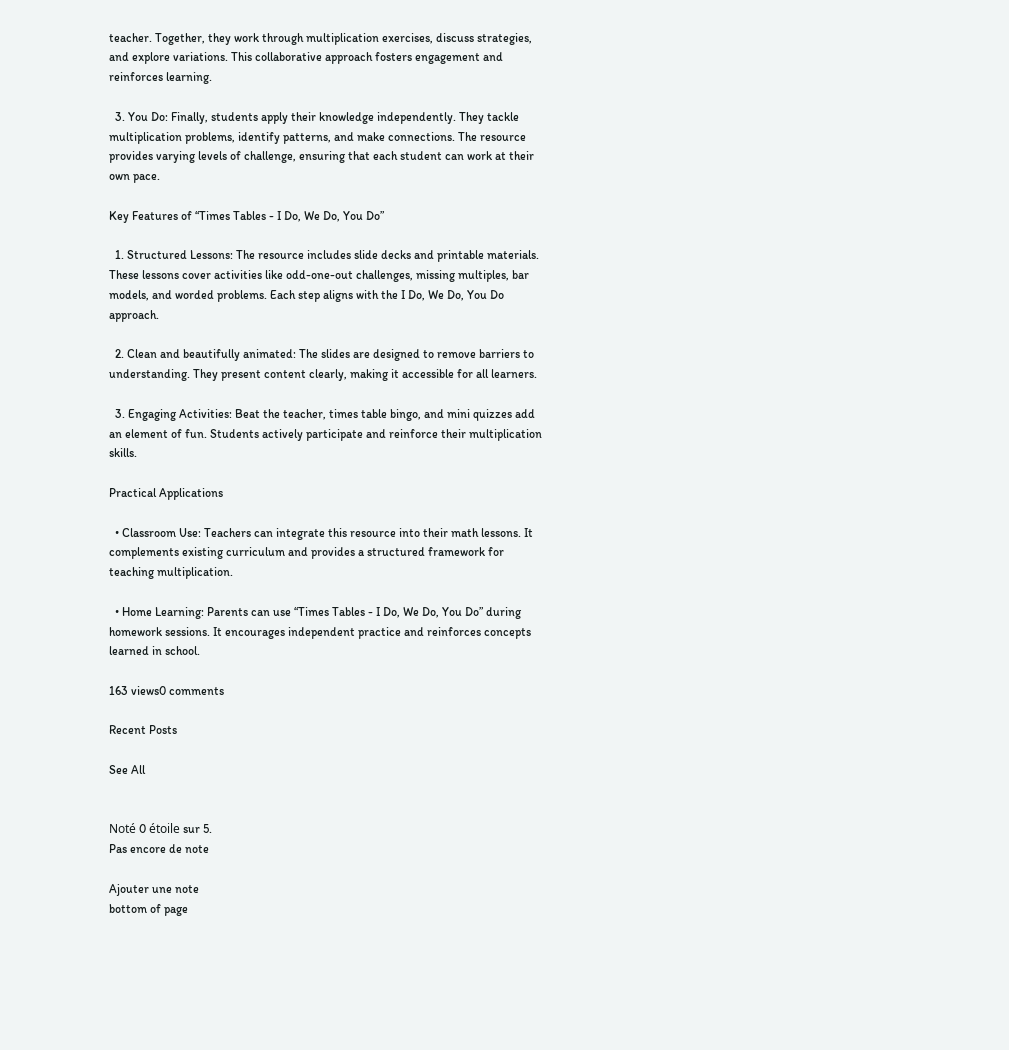teacher. Together, they work through multiplication exercises, discuss strategies, and explore variations. This collaborative approach fosters engagement and reinforces learning.

  3. You Do: Finally, students apply their knowledge independently. They tackle multiplication problems, identify patterns, and make connections. The resource provides varying levels of challenge, ensuring that each student can work at their own pace.

Key Features of “Times Tables - I Do, We Do, You Do”

  1. Structured Lessons: The resource includes slide decks and printable materials. These lessons cover activities like odd-one-out challenges, missing multiples, bar models, and worded problems. Each step aligns with the I Do, We Do, You Do approach.

  2. Clean and beautifully animated: The slides are designed to remove barriers to understanding. They present content clearly, making it accessible for all learners.

  3. Engaging Activities: Beat the teacher, times table bingo, and mini quizzes add an element of fun. Students actively participate and reinforce their multiplication skills.

Practical Applications

  • Classroom Use: Teachers can integrate this resource into their math lessons. It complements existing curriculum and provides a structured framework for teaching multiplication.

  • Home Learning: Parents can use “Times Tables - I Do, We Do, You Do” during homework sessions. It encourages independent practice and reinforces concepts learned in school.

163 views0 comments

Recent Posts

See All


Noté 0 étoile sur 5.
Pas encore de note

Ajouter une note
bottom of page